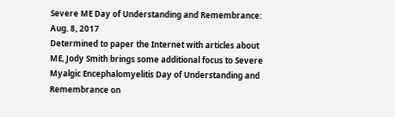Severe ME Day of Understanding and Remembrance: Aug. 8, 2017
Determined to paper the Internet with articles about ME, Jody Smith brings some additional focus to Severe Myalgic Encephalomyelitis Day of Understanding and Remembrance on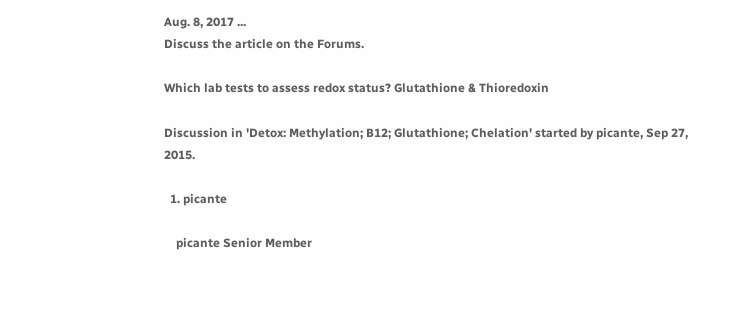Aug. 8, 2017 ...
Discuss the article on the Forums.

Which lab tests to assess redox status? Glutathione & Thioredoxin

Discussion in 'Detox: Methylation; B12; Glutathione; Chelation' started by picante, Sep 27, 2015.

  1. picante

    picante Senior Member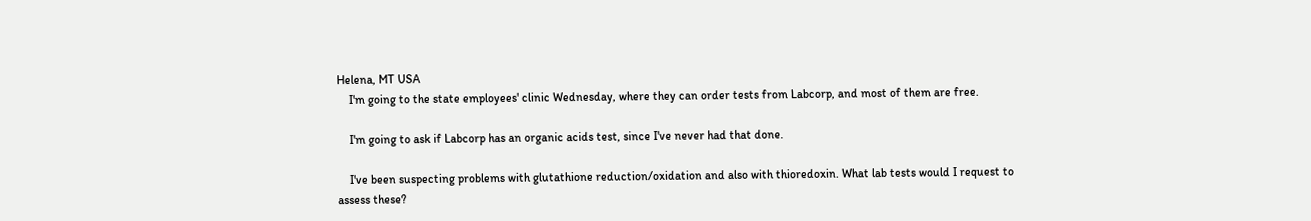Helena, MT USA
    I'm going to the state employees' clinic Wednesday, where they can order tests from Labcorp, and most of them are free.

    I'm going to ask if Labcorp has an organic acids test, since I've never had that done.

    I've been suspecting problems with glutathione reduction/oxidation and also with thioredoxin. What lab tests would I request to assess these?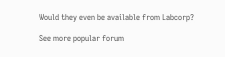Would they even be available from Labcorp?

See more popular forum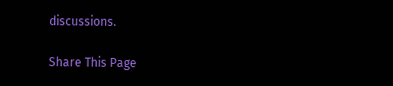discussions.

Share This Page